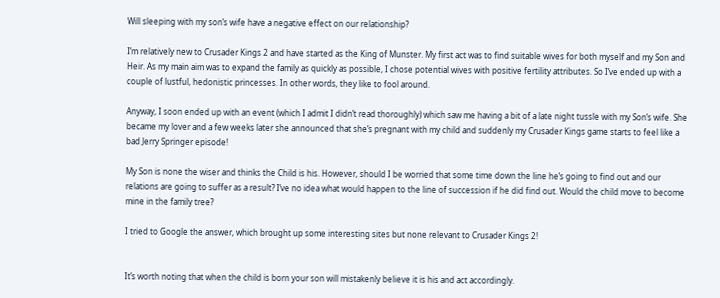Will sleeping with my son’s wife have a negative effect on our relationship?

I’m relatively new to Crusader Kings 2 and have started as the King of Munster. My first act was to find suitable wives for both myself and my Son and Heir. As my main aim was to expand the family as quickly as possible, I chose potential wives with positive fertility attributes. So I’ve ended up with a couple of lustful, hedonistic princesses. In other words, they like to fool around.

Anyway, I soon ended up with an event (which I admit I didn’t read thoroughly) which saw me having a bit of a late night tussle with my Son’s wife. She became my lover and a few weeks later she announced that she’s pregnant with my child and suddenly my Crusader Kings game starts to feel like a bad Jerry Springer episode!

My Son is none the wiser and thinks the Child is his. However, should I be worried that some time down the line he’s going to find out and our relations are going to suffer as a result? I’ve no idea what would happen to the line of succession if he did find out. Would the child move to become mine in the family tree?

I tried to Google the answer, which brought up some interesting sites but none relevant to Crusader Kings 2!


It’s worth noting that when the child is born your son will mistakenly believe it is his and act accordingly.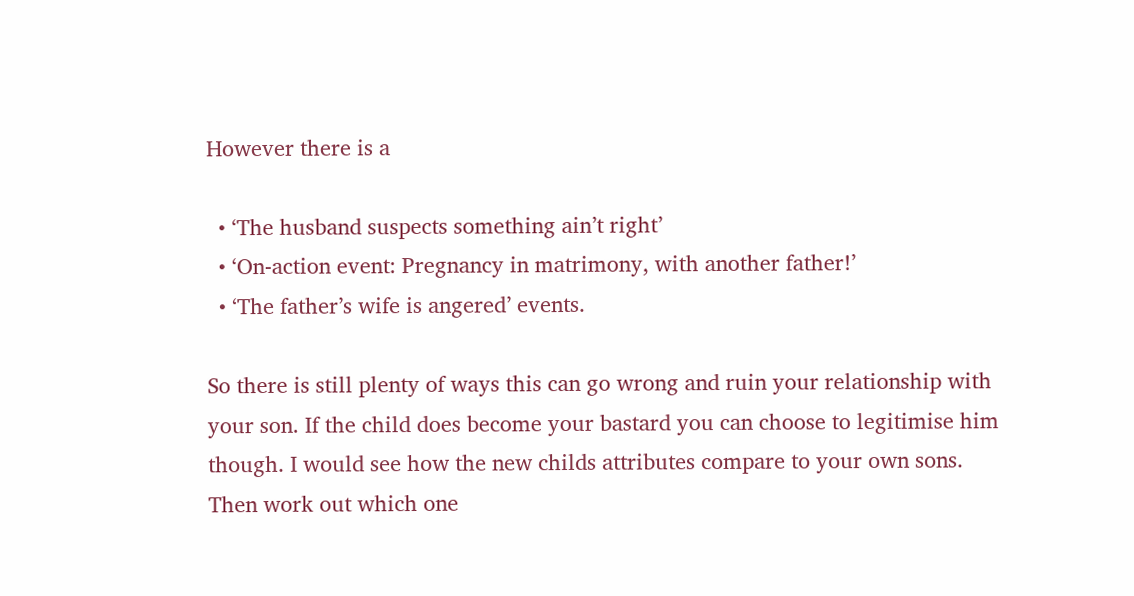However there is a

  • ‘The husband suspects something ain’t right’
  • ‘On-action event: Pregnancy in matrimony, with another father!’
  • ‘The father’s wife is angered’ events.

So there is still plenty of ways this can go wrong and ruin your relationship with your son. If the child does become your bastard you can choose to legitimise him though. I would see how the new childs attributes compare to your own sons. Then work out which one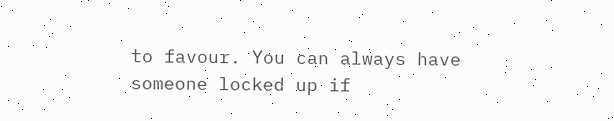to favour. You can always have someone locked up if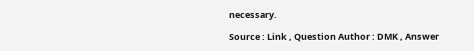necessary.

Source : Link , Question Author : DMK , Answer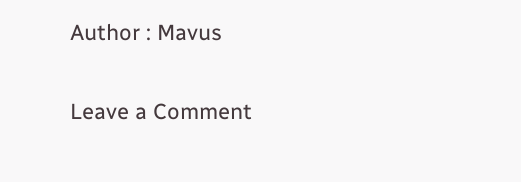Author : Mavus

Leave a Comment